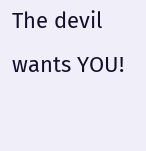The devil wants YOU!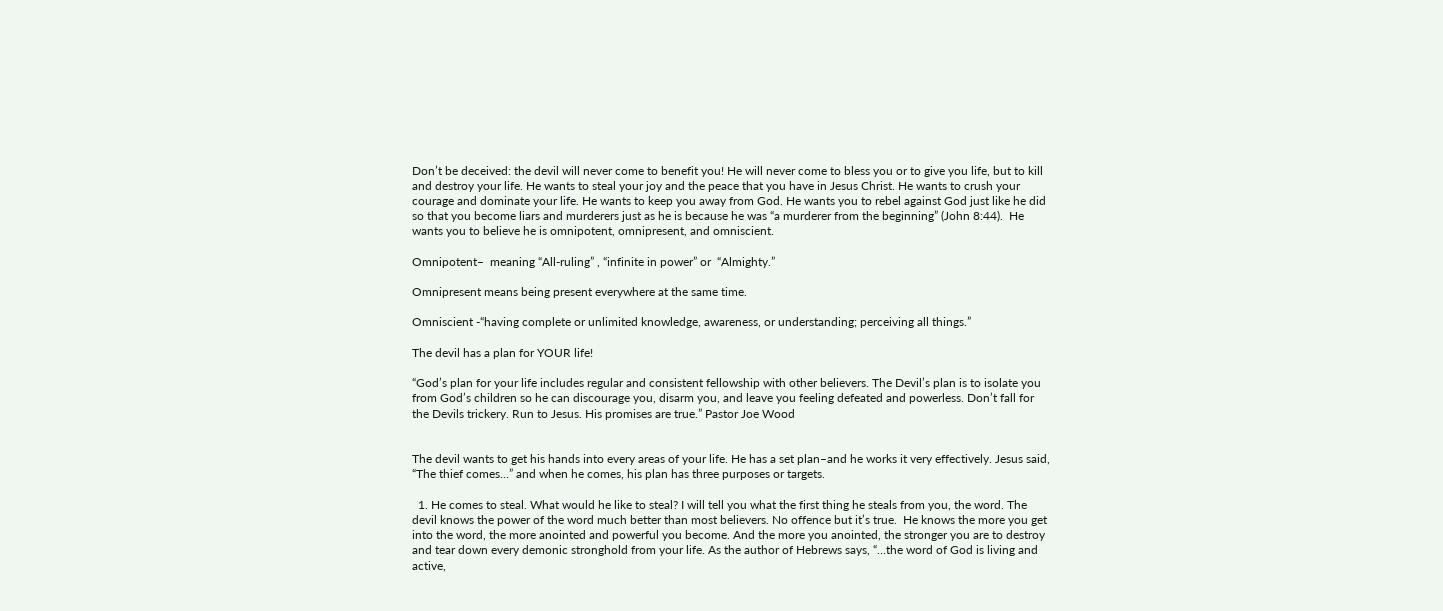Don’t be deceived: the devil will never come to benefit you! He will never come to bless you or to give you life, but to kill and destroy your life. He wants to steal your joy and the peace that you have in Jesus Christ. He wants to crush your courage and dominate your life. He wants to keep you away from God. He wants you to rebel against God just like he did so that you become liars and murderers just as he is because he was “a murderer from the beginning” (John 8:44).  He wants you to believe he is omnipotent, omnipresent, and omniscient.

Omnipotent–  meaning “All-ruling” , “infinite in power” or  “Almighty.”

Omnipresent means being present everywhere at the same time.

Omniscient -“having complete or unlimited knowledge, awareness, or understanding; perceiving all things.”

The devil has a plan for YOUR life!

“God’s plan for your life includes regular and consistent fellowship with other believers. The Devil’s plan is to isolate you from God’s children so he can discourage you, disarm you, and leave you feeling defeated and powerless. Don’t fall for the Devils trickery. Run to Jesus. His promises are true.” Pastor Joe Wood


The devil wants to get his hands into every areas of your life. He has a set plan–and he works it very effectively. Jesus said, “The thief comes…” and when he comes, his plan has three purposes or targets.

  1. He comes to steal. What would he like to steal? I will tell you what the first thing he steals from you, the word. The devil knows the power of the word much better than most believers. No offence but it’s true.  He knows the more you get into the word, the more anointed and powerful you become. And the more you anointed, the stronger you are to destroy and tear down every demonic stronghold from your life. As the author of Hebrews says, “…the word of God is living and active,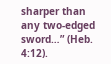sharper than any two-edged sword…” (Heb. 4:12).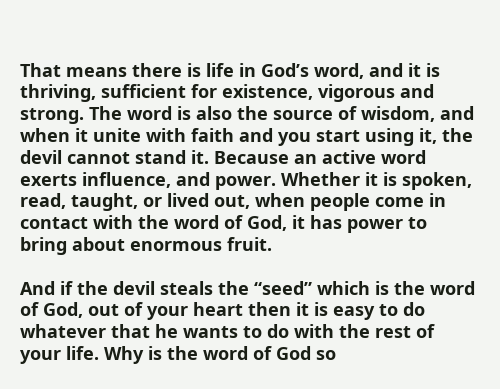That means there is life in God’s word, and it is thriving, sufficient for existence, vigorous and strong. The word is also the source of wisdom, and when it unite with faith and you start using it, the devil cannot stand it. Because an active word exerts influence, and power. Whether it is spoken, read, taught, or lived out, when people come in contact with the word of God, it has power to bring about enormous fruit.

And if the devil steals the “seed” which is the word of God, out of your heart then it is easy to do whatever that he wants to do with the rest of your life. Why is the word of God so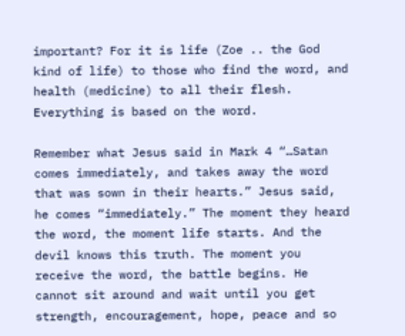important? For it is life (Zoe .. the God kind of life) to those who find the word, and health (medicine) to all their flesh. Everything is based on the word.

Remember what Jesus said in Mark 4 “…Satan comes immediately, and takes away the word that was sown in their hearts.” Jesus said, he comes “immediately.” The moment they heard the word, the moment life starts. And the devil knows this truth. The moment you receive the word, the battle begins. He cannot sit around and wait until you get strength, encouragement, hope, peace and so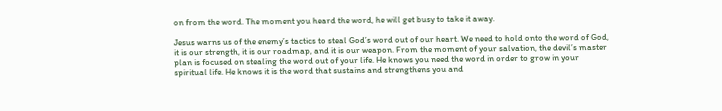on from the word. The moment you heard the word, he will get busy to take it away.

Jesus warns us of the enemy’s tactics to steal God’s word out of our heart. We need to hold onto the word of God, it is our strength, it is our roadmap, and it is our weapon. From the moment of your salvation, the devil’s master plan is focused on stealing the word out of your life. He knows you need the word in order to grow in your spiritual life. He knows it is the word that sustains and strengthens you and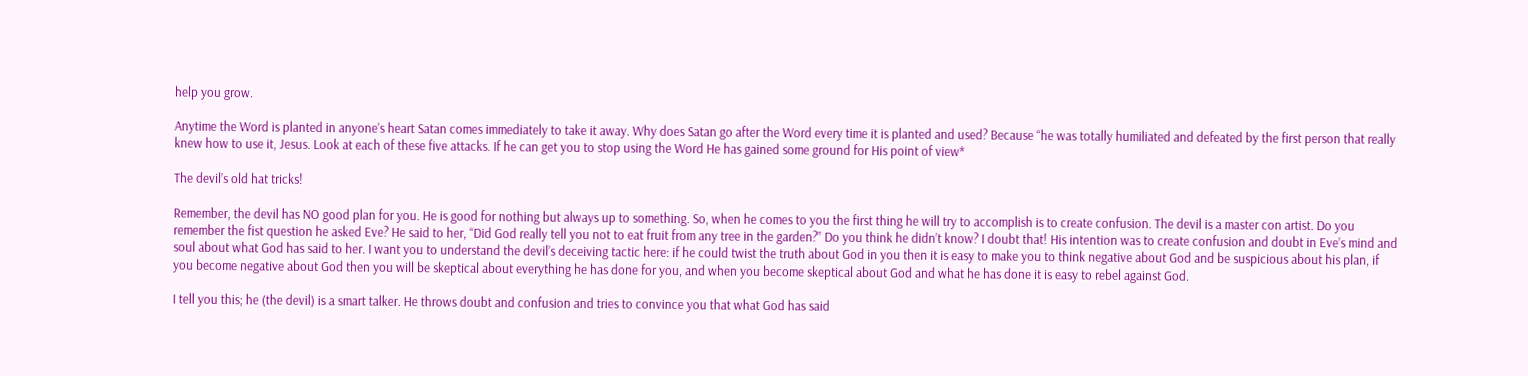help you grow.

Anytime the Word is planted in anyone’s heart Satan comes immediately to take it away. Why does Satan go after the Word every time it is planted and used? Because “he was totally humiliated and defeated by the first person that really knew how to use it, Jesus. Look at each of these five attacks. If he can get you to stop using the Word He has gained some ground for His point of view*

The devil’s old hat tricks!

Remember, the devil has NO good plan for you. He is good for nothing but always up to something. So, when he comes to you the first thing he will try to accomplish is to create confusion. The devil is a master con artist. Do you remember the fist question he asked Eve? He said to her, “Did God really tell you not to eat fruit from any tree in the garden?” Do you think he didn’t know? I doubt that! His intention was to create confusion and doubt in Eve’s mind and soul about what God has said to her. I want you to understand the devil’s deceiving tactic here: if he could twist the truth about God in you then it is easy to make you to think negative about God and be suspicious about his plan, if you become negative about God then you will be skeptical about everything he has done for you, and when you become skeptical about God and what he has done it is easy to rebel against God.

I tell you this; he (the devil) is a smart talker. He throws doubt and confusion and tries to convince you that what God has said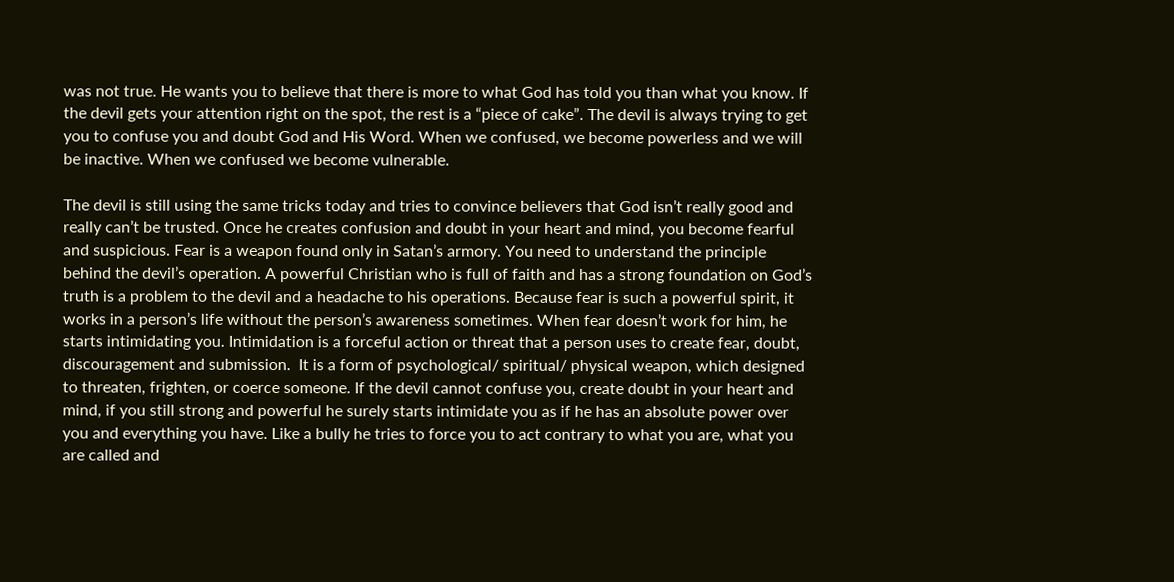was not true. He wants you to believe that there is more to what God has told you than what you know. If the devil gets your attention right on the spot, the rest is a “piece of cake”. The devil is always trying to get you to confuse you and doubt God and His Word. When we confused, we become powerless and we will be inactive. When we confused we become vulnerable.

The devil is still using the same tricks today and tries to convince believers that God isn’t really good and really can’t be trusted. Once he creates confusion and doubt in your heart and mind, you become fearful and suspicious. Fear is a weapon found only in Satan’s armory. You need to understand the principle behind the devil’s operation. A powerful Christian who is full of faith and has a strong foundation on God’s truth is a problem to the devil and a headache to his operations. Because fear is such a powerful spirit, it works in a person’s life without the person’s awareness sometimes. When fear doesn’t work for him, he starts intimidating you. Intimidation is a forceful action or threat that a person uses to create fear, doubt, discouragement and submission.  It is a form of psychological/ spiritual/ physical weapon, which designed to threaten, frighten, or coerce someone. If the devil cannot confuse you, create doubt in your heart and mind, if you still strong and powerful he surely starts intimidate you as if he has an absolute power over you and everything you have. Like a bully he tries to force you to act contrary to what you are, what you are called and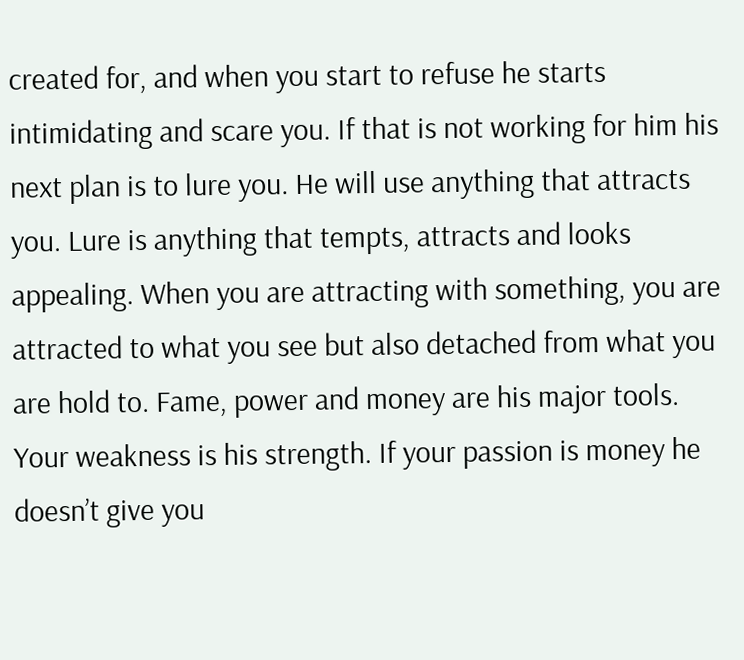created for, and when you start to refuse he starts intimidating and scare you. If that is not working for him his next plan is to lure you. He will use anything that attracts you. Lure is anything that tempts, attracts and looks appealing. When you are attracting with something, you are attracted to what you see but also detached from what you are hold to. Fame, power and money are his major tools. Your weakness is his strength. If your passion is money he doesn’t give you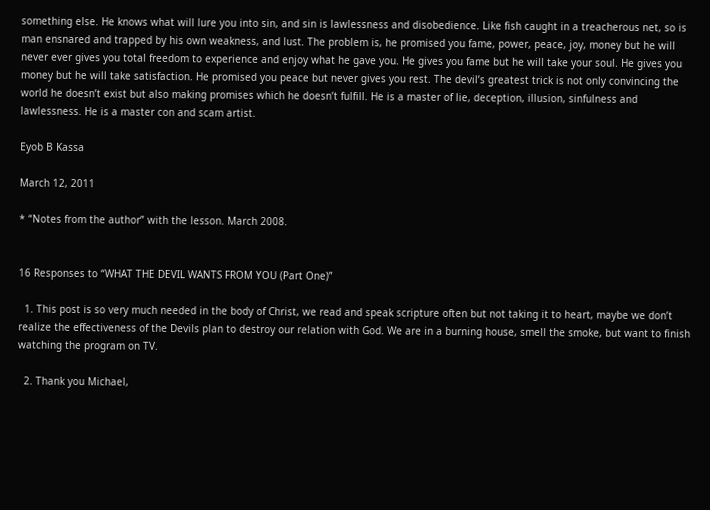something else. He knows what will lure you into sin, and sin is lawlessness and disobedience. Like fish caught in a treacherous net, so is man ensnared and trapped by his own weakness, and lust. The problem is, he promised you fame, power, peace, joy, money but he will never ever gives you total freedom to experience and enjoy what he gave you. He gives you fame but he will take your soul. He gives you money but he will take satisfaction. He promised you peace but never gives you rest. The devil’s greatest trick is not only convincing the world he doesn’t exist but also making promises which he doesn’t fulfill. He is a master of lie, deception, illusion, sinfulness and lawlessness. He is a master con and scam artist.

Eyob B Kassa

March 12, 2011

* “Notes from the author” with the lesson. March 2008.


16 Responses to “WHAT THE DEVIL WANTS FROM YOU (Part One)”

  1. This post is so very much needed in the body of Christ, we read and speak scripture often but not taking it to heart, maybe we don’t realize the effectiveness of the Devils plan to destroy our relation with God. We are in a burning house, smell the smoke, but want to finish watching the program on TV.

  2. Thank you Michael,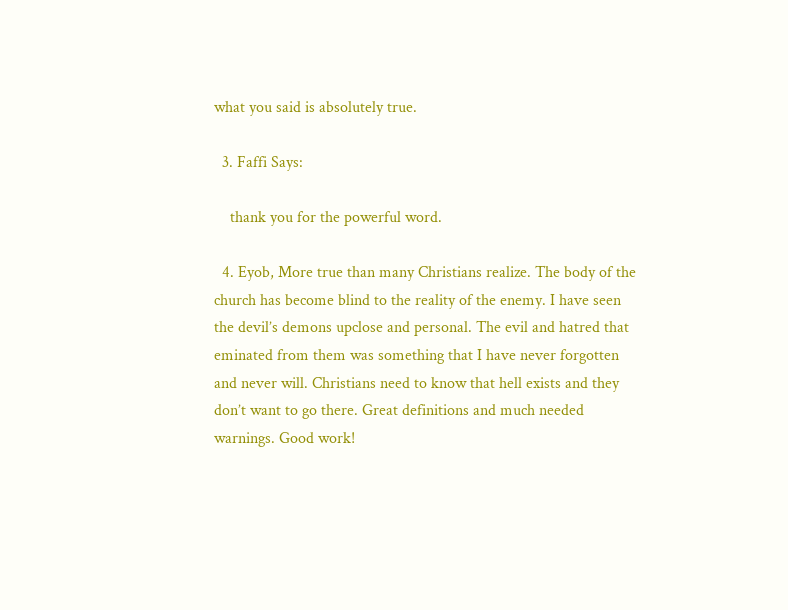what you said is absolutely true.

  3. Faffi Says:

    thank you for the powerful word.

  4. Eyob, More true than many Christians realize. The body of the church has become blind to the reality of the enemy. I have seen the devil’s demons upclose and personal. The evil and hatred that eminated from them was something that I have never forgotten and never will. Christians need to know that hell exists and they don’t want to go there. Great definitions and much needed warnings. Good work!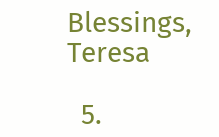Blessings, Teresa

  5.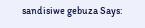sandisiwe gebuza Says: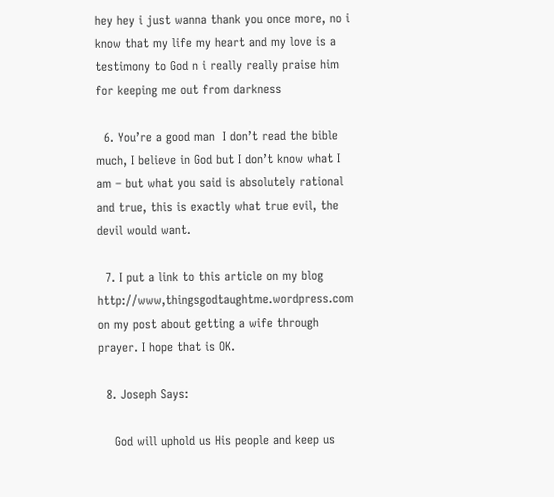hey hey i just wanna thank you once more, no i know that my life my heart and my love is a testimony to God n i really really praise him for keeping me out from darkness

  6. You’re a good man  I don’t read the bible much, I believe in God but I don’t know what I am – but what you said is absolutely rational and true, this is exactly what true evil, the devil would want.

  7. I put a link to this article on my blog http://www,thingsgodtaughtme.wordpress.com on my post about getting a wife through prayer. I hope that is OK.

  8. Joseph Says:

    God will uphold us His people and keep us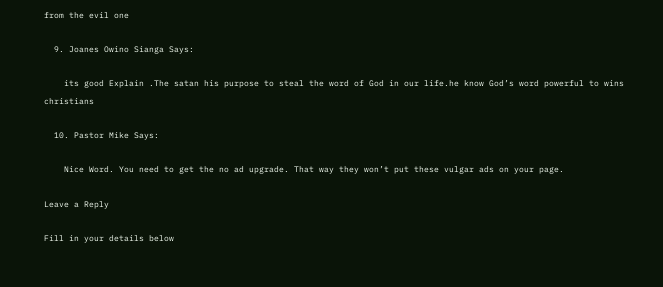from the evil one

  9. Joanes Owino Sianga Says:

    its good Explain .The satan his purpose to steal the word of God in our life.he know God’s word powerful to wins christians

  10. Pastor Mike Says:

    Nice Word. You need to get the no ad upgrade. That way they won’t put these vulgar ads on your page.

Leave a Reply

Fill in your details below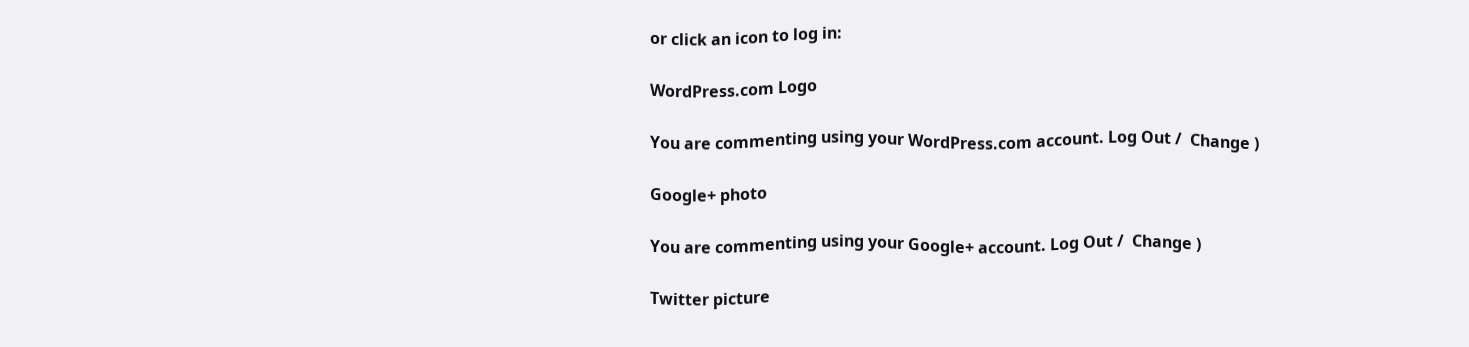or click an icon to log in:

WordPress.com Logo

You are commenting using your WordPress.com account. Log Out /  Change )

Google+ photo

You are commenting using your Google+ account. Log Out /  Change )

Twitter picture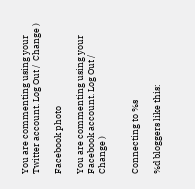You are commenting using your Twitter account. Log Out /  Change )

Facebook photo

You are commenting using your Facebook account. Log Out /  Change )


Connecting to %s

%d bloggers like this: